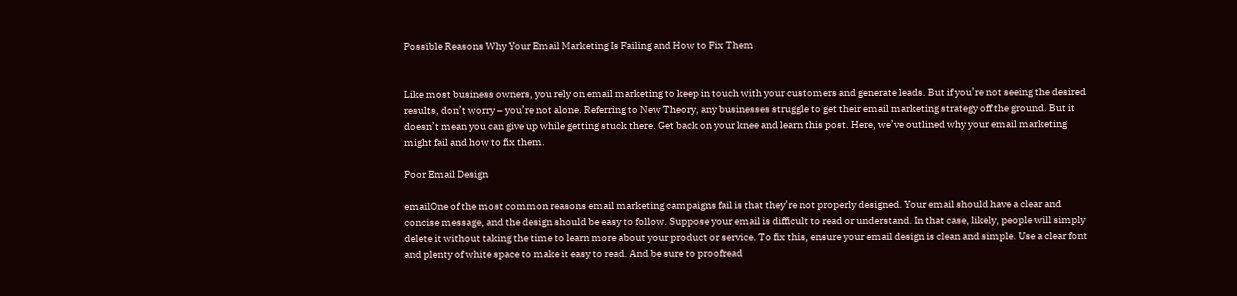Possible Reasons Why Your Email Marketing Is Failing and How to Fix Them


Like most business owners, you rely on email marketing to keep in touch with your customers and generate leads. But if you’re not seeing the desired results, don’t worry – you’re not alone. Referring to New Theory, any businesses struggle to get their email marketing strategy off the ground. But it doesn’t mean you can give up while getting stuck there. Get back on your knee and learn this post. Here, we’ve outlined why your email marketing might fail and how to fix them.

Poor Email Design

emailOne of the most common reasons email marketing campaigns fail is that they’re not properly designed. Your email should have a clear and concise message, and the design should be easy to follow. Suppose your email is difficult to read or understand. In that case, likely, people will simply delete it without taking the time to learn more about your product or service. To fix this, ensure your email design is clean and simple. Use a clear font and plenty of white space to make it easy to read. And be sure to proofread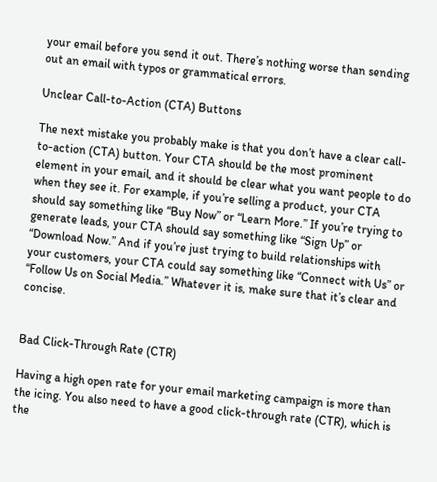your email before you send it out. There’s nothing worse than sending out an email with typos or grammatical errors.

Unclear Call-to-Action (CTA) Buttons

The next mistake you probably make is that you don’t have a clear call-to-action (CTA) button. Your CTA should be the most prominent element in your email, and it should be clear what you want people to do when they see it. For example, if you’re selling a product, your CTA should say something like “Buy Now” or “Learn More.” If you’re trying to generate leads, your CTA should say something like “Sign Up” or “Download Now.” And if you’re just trying to build relationships with your customers, your CTA could say something like “Connect with Us” or “Follow Us on Social Media.” Whatever it is, make sure that it’s clear and concise.


Bad Click-Through Rate (CTR)

Having a high open rate for your email marketing campaign is more than the icing. You also need to have a good click-through rate (CTR), which is the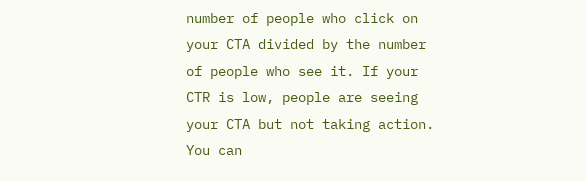number of people who click on your CTA divided by the number of people who see it. If your CTR is low, people are seeing your CTA but not taking action. You can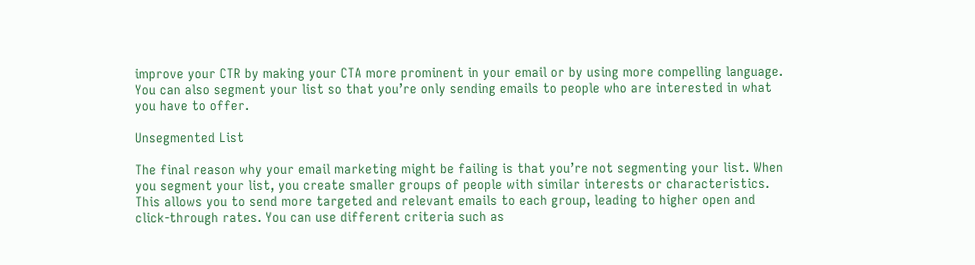improve your CTR by making your CTA more prominent in your email or by using more compelling language. You can also segment your list so that you’re only sending emails to people who are interested in what you have to offer.

Unsegmented List

The final reason why your email marketing might be failing is that you’re not segmenting your list. When you segment your list, you create smaller groups of people with similar interests or characteristics. This allows you to send more targeted and relevant emails to each group, leading to higher open and click-through rates. You can use different criteria such as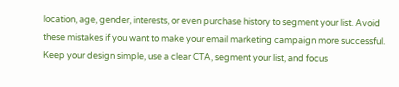location, age, gender, interests, or even purchase history to segment your list. Avoid these mistakes if you want to make your email marketing campaign more successful. Keep your design simple, use a clear CTA, segment your list, and focus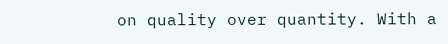on quality over quantity. With a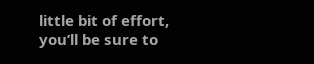little bit of effort, you’ll be sure to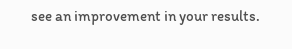see an improvement in your results.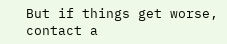But if things get worse, contact a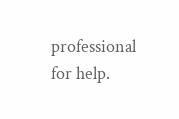professional for help.